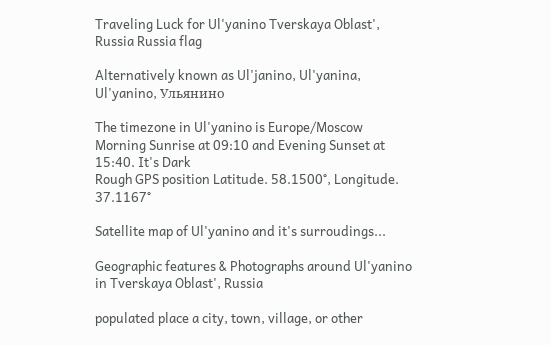Traveling Luck for Ul'yanino Tverskaya Oblast', Russia Russia flag

Alternatively known as Ul'janino, Ul'yanina, Ul'yanino, Ульянино

The timezone in Ul'yanino is Europe/Moscow
Morning Sunrise at 09:10 and Evening Sunset at 15:40. It's Dark
Rough GPS position Latitude. 58.1500°, Longitude. 37.1167°

Satellite map of Ul'yanino and it's surroudings...

Geographic features & Photographs around Ul'yanino in Tverskaya Oblast', Russia

populated place a city, town, village, or other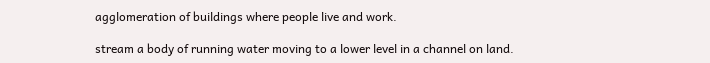agglomeration of buildings where people live and work.

stream a body of running water moving to a lower level in a channel on land.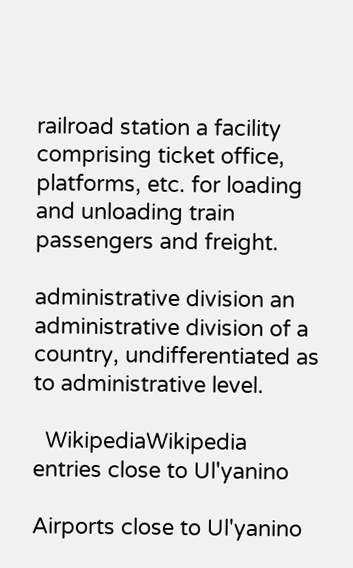railroad station a facility comprising ticket office, platforms, etc. for loading and unloading train passengers and freight.

administrative division an administrative division of a country, undifferentiated as to administrative level.

  WikipediaWikipedia entries close to Ul'yanino

Airports close to Ul'yanino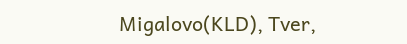Migalovo(KLD), Tver,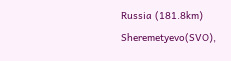Russia (181.8km)
Sheremetyevo(SVO),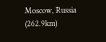Moscow, Russia (262.9km)